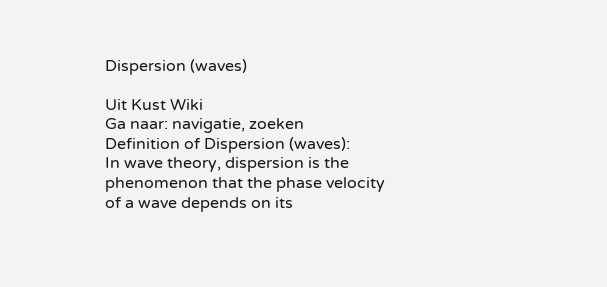Dispersion (waves)

Uit Kust Wiki
Ga naar: navigatie, zoeken
Definition of Dispersion (waves):
In wave theory, dispersion is the phenomenon that the phase velocity of a wave depends on its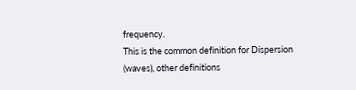frequency.
This is the common definition for Dispersion (waves), other definitions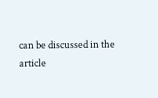can be discussed in the article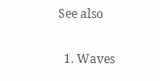See also

  1. Waves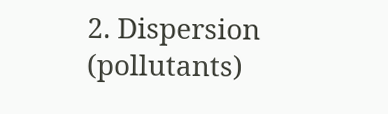2. Dispersion (pollutants)